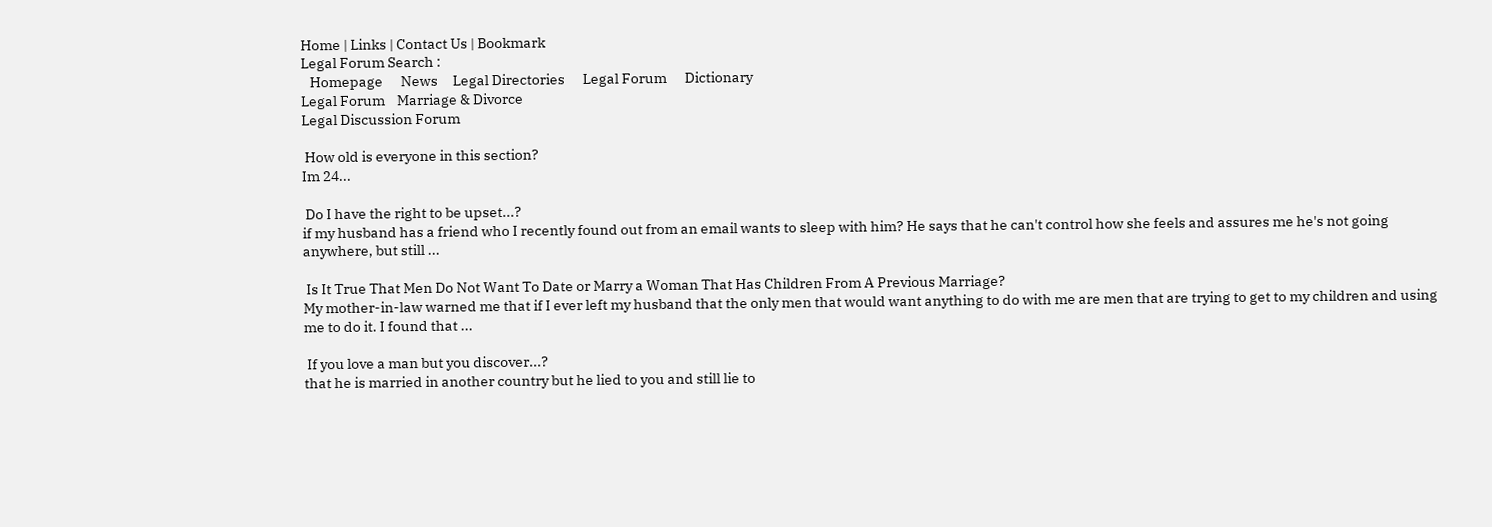Home | Links | Contact Us | Bookmark
Legal Forum Search :
   Homepage      News     Legal Directories      Legal Forum      Dictionary
Legal Forum    Marriage & Divorce
Legal Discussion Forum

 How old is everyone in this section?
Im 24...

 Do I have the right to be upset...?
if my husband has a friend who I recently found out from an email wants to sleep with him? He says that he can't control how she feels and assures me he's not going anywhere, but still ...

 Is It True That Men Do Not Want To Date or Marry a Woman That Has Children From A Previous Marriage?
My mother-in-law warned me that if I ever left my husband that the only men that would want anything to do with me are men that are trying to get to my children and using me to do it. I found that ...

 If you love a man but you discover...?
that he is married in another country but he lied to you and still lie to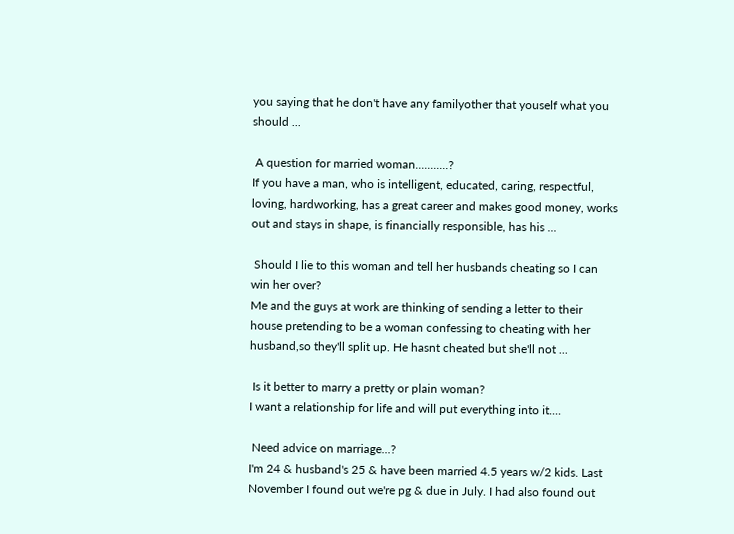you saying that he don't have any familyother that youself what you should ...

 A question for married woman...........?
If you have a man, who is intelligent, educated, caring, respectful, loving, hardworking, has a great career and makes good money, works out and stays in shape, is financially responsible, has his ...

 Should I lie to this woman and tell her husbands cheating so I can win her over?
Me and the guys at work are thinking of sending a letter to their house pretending to be a woman confessing to cheating with her husband,so they'll split up. He hasnt cheated but she'll not ...

 Is it better to marry a pretty or plain woman?
I want a relationship for life and will put everything into it....

 Need advice on marriage...?
I'm 24 & husband's 25 & have been married 4.5 years w/2 kids. Last November I found out we're pg & due in July. I had also found out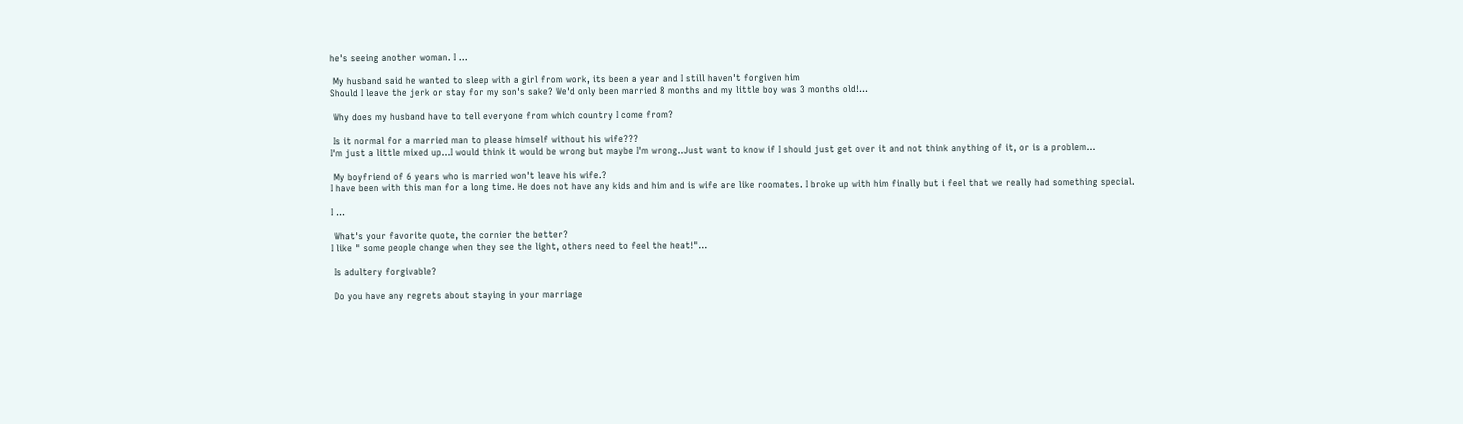he's seeing another woman. I ...

 My husband said he wanted to sleep with a girl from work, its been a year and I still haven't forgiven him
Should I leave the jerk or stay for my son's sake? We'd only been married 8 months and my little boy was 3 months old!...

 Why does my husband have to tell everyone from which country I come from?

 Is it normal for a married man to please himself without his wife???
I'm just a little mixed up...I would think it would be wrong but maybe I'm wrong..Just want to know if I should just get over it and not think anything of it, or is a problem...

 My boyfriend of 6 years who is married won't leave his wife.?
I have been with this man for a long time. He does not have any kids and him and is wife are like roomates. I broke up with him finally but i feel that we really had something special.

I ...

 What's your favorite quote, the cornier the better?
I like " some people change when they see the light, others need to feel the heat!"...

 Is adultery forgivable?

 Do you have any regrets about staying in your marriage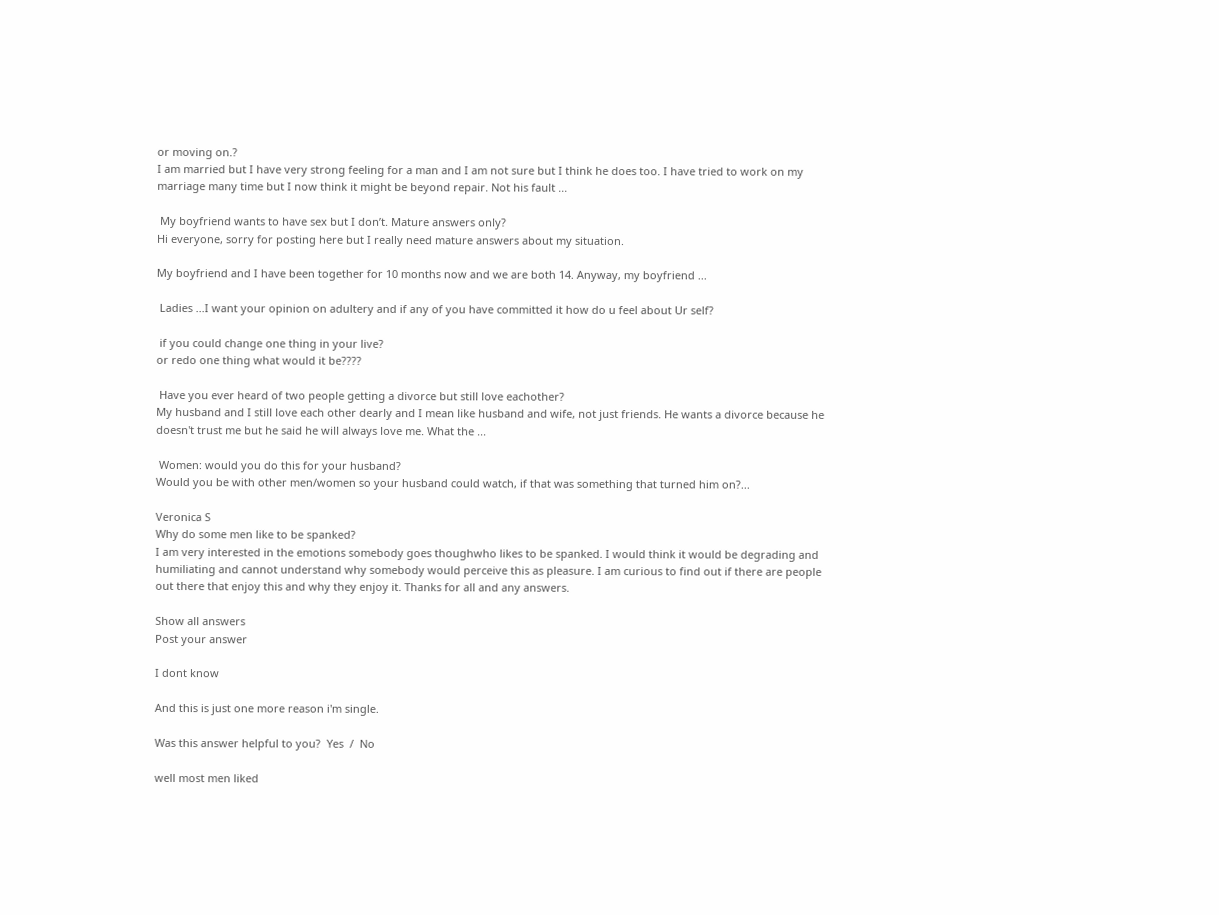or moving on.?
I am married but I have very strong feeling for a man and I am not sure but I think he does too. I have tried to work on my marriage many time but I now think it might be beyond repair. Not his fault ...

 My boyfriend wants to have sex but I don’t. Mature answers only?
Hi everyone, sorry for posting here but I really need mature answers about my situation.

My boyfriend and I have been together for 10 months now and we are both 14. Anyway, my boyfriend ...

 Ladies ...I want your opinion on adultery and if any of you have committed it how do u feel about Ur self?

 if you could change one thing in your live?
or redo one thing what would it be????

 Have you ever heard of two people getting a divorce but still love eachother?
My husband and I still love each other dearly and I mean like husband and wife, not just friends. He wants a divorce because he doesn't trust me but he said he will always love me. What the ...

 Women: would you do this for your husband?
Would you be with other men/women so your husband could watch, if that was something that turned him on?...

Veronica S
Why do some men like to be spanked?
I am very interested in the emotions somebody goes thoughwho likes to be spanked. I would think it would be degrading and humiliating and cannot understand why somebody would perceive this as pleasure. I am curious to find out if there are people out there that enjoy this and why they enjoy it. Thanks for all and any answers.

Show all answers
Post your answer

I dont know

And this is just one more reason i'm single.

Was this answer helpful to you?  Yes  /  No

well most men liked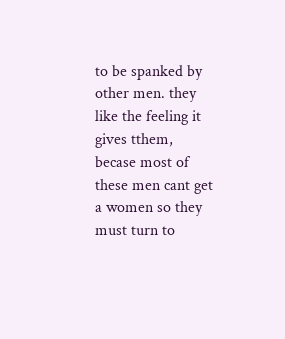to be spanked by other men. they like the feeling it gives tthem, becase most of these men cant get a women so they must turn to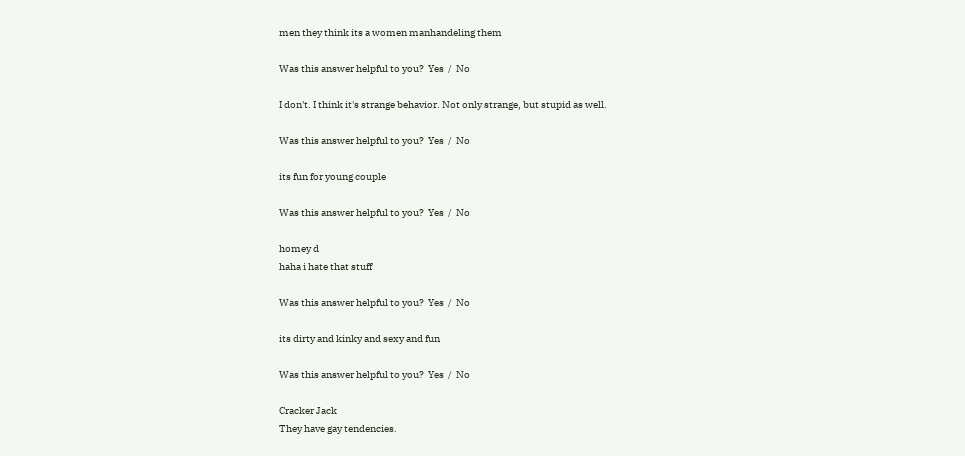men they think its a women manhandeling them

Was this answer helpful to you?  Yes  /  No

I don't. I think it's strange behavior. Not only strange, but stupid as well.

Was this answer helpful to you?  Yes  /  No

its fun for young couple

Was this answer helpful to you?  Yes  /  No

homey d
haha i hate that stuff

Was this answer helpful to you?  Yes  /  No

its dirty and kinky and sexy and fun

Was this answer helpful to you?  Yes  /  No

Cracker Jack
They have gay tendencies.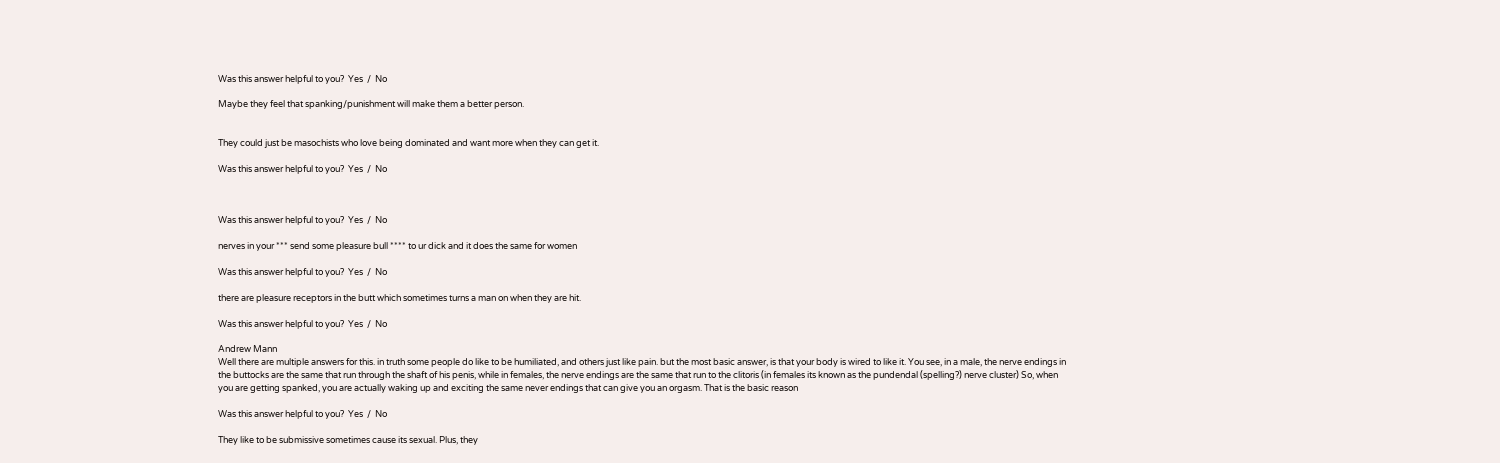Was this answer helpful to you?  Yes  /  No

Maybe they feel that spanking/punishment will make them a better person.


They could just be masochists who love being dominated and want more when they can get it.

Was this answer helpful to you?  Yes  /  No



Was this answer helpful to you?  Yes  /  No

nerves in your *** send some pleasure bull **** to ur dick and it does the same for women

Was this answer helpful to you?  Yes  /  No

there are pleasure receptors in the butt which sometimes turns a man on when they are hit.

Was this answer helpful to you?  Yes  /  No

Andrew Mann
Well there are multiple answers for this. in truth some people do like to be humiliated, and others just like pain. but the most basic answer, is that your body is wired to like it. You see, in a male, the nerve endings in the buttocks are the same that run through the shaft of his penis, while in females, the nerve endings are the same that run to the clitoris (in females its known as the pundendal (spelling?) nerve cluster) So, when you are getting spanked, you are actually waking up and exciting the same never endings that can give you an orgasm. That is the basic reason

Was this answer helpful to you?  Yes  /  No

They like to be submissive sometimes cause its sexual. Plus, they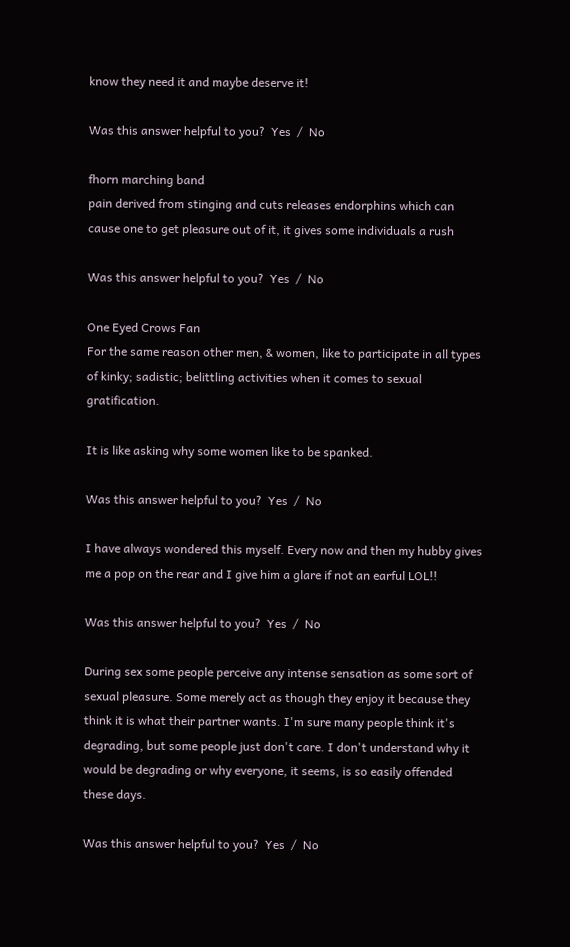know they need it and maybe deserve it!

Was this answer helpful to you?  Yes  /  No

fhorn marching band
pain derived from stinging and cuts releases endorphins which can cause one to get pleasure out of it, it gives some individuals a rush

Was this answer helpful to you?  Yes  /  No

One Eyed Crows Fan
For the same reason other men, & women, like to participate in all types of kinky; sadistic; belittling activities when it comes to sexual gratification.

It is like asking why some women like to be spanked.

Was this answer helpful to you?  Yes  /  No

I have always wondered this myself. Every now and then my hubby gives me a pop on the rear and I give him a glare if not an earful LOL!!

Was this answer helpful to you?  Yes  /  No

During sex some people perceive any intense sensation as some sort of sexual pleasure. Some merely act as though they enjoy it because they think it is what their partner wants. I'm sure many people think it's degrading, but some people just don't care. I don't understand why it would be degrading or why everyone, it seems, is so easily offended these days.

Was this answer helpful to you?  Yes  /  No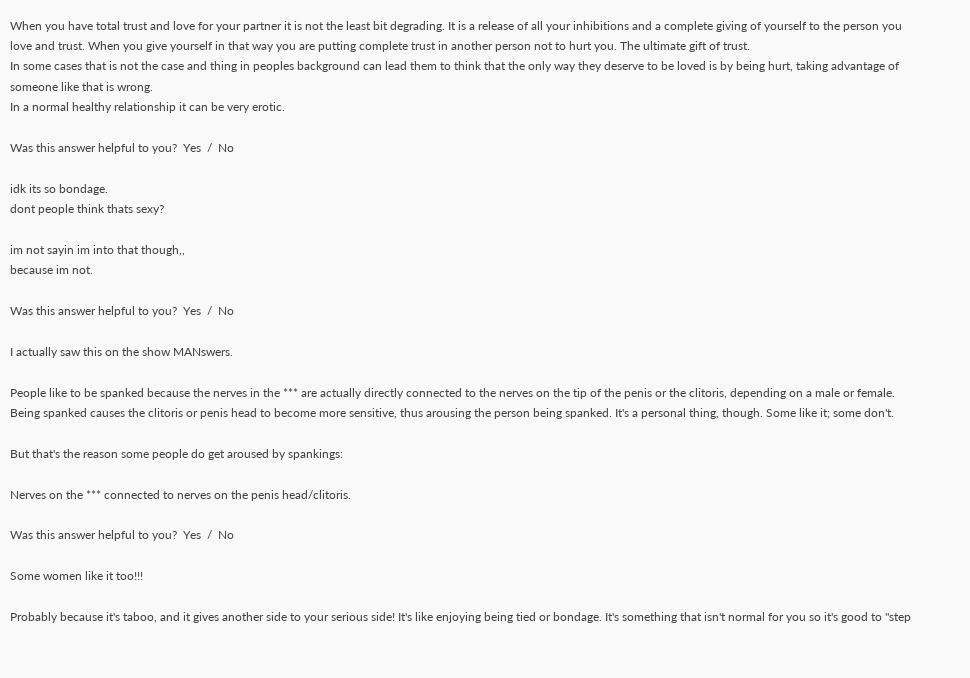When you have total trust and love for your partner it is not the least bit degrading. It is a release of all your inhibitions and a complete giving of yourself to the person you love and trust. When you give yourself in that way you are putting complete trust in another person not to hurt you. The ultimate gift of trust.
In some cases that is not the case and thing in peoples background can lead them to think that the only way they deserve to be loved is by being hurt, taking advantage of someone like that is wrong.
In a normal healthy relationship it can be very erotic.

Was this answer helpful to you?  Yes  /  No

idk its so bondage.
dont people think thats sexy?

im not sayin im into that though,,
because im not.

Was this answer helpful to you?  Yes  /  No

I actually saw this on the show MANswers.

People like to be spanked because the nerves in the *** are actually directly connected to the nerves on the tip of the penis or the clitoris, depending on a male or female. Being spanked causes the clitoris or penis head to become more sensitive, thus arousing the person being spanked. It's a personal thing, though. Some like it; some don't.

But that's the reason some people do get aroused by spankings:

Nerves on the *** connected to nerves on the penis head/clitoris.

Was this answer helpful to you?  Yes  /  No

Some women like it too!!!

Probably because it's taboo, and it gives another side to your serious side! It's like enjoying being tied or bondage. It's something that isn't normal for you so it's good to "step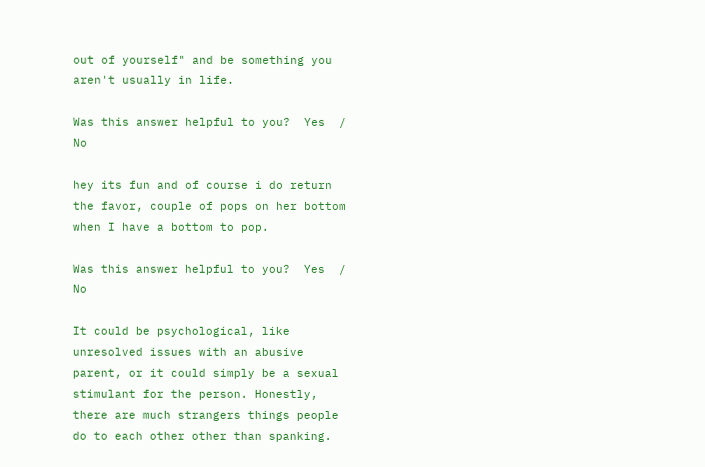out of yourself" and be something you aren't usually in life.

Was this answer helpful to you?  Yes  /  No

hey its fun and of course i do return the favor, couple of pops on her bottom when I have a bottom to pop.

Was this answer helpful to you?  Yes  /  No

It could be psychological, like unresolved issues with an abusive parent, or it could simply be a sexual stimulant for the person. Honestly, there are much strangers things people do to each other other than spanking.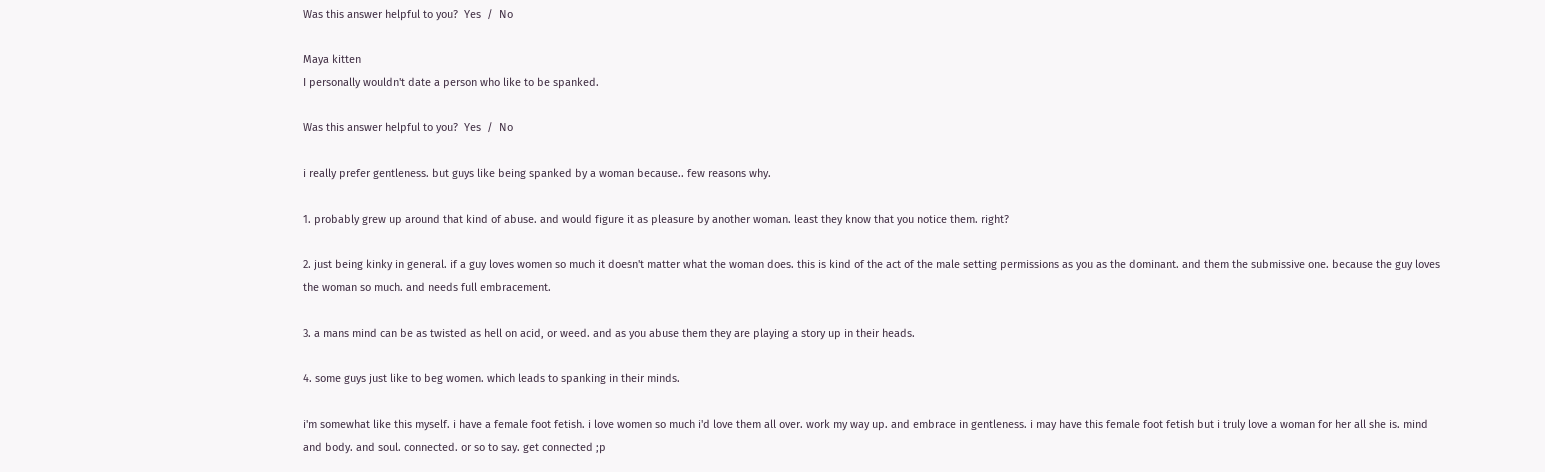Was this answer helpful to you?  Yes  /  No

Maya kitten
I personally wouldn't date a person who like to be spanked.

Was this answer helpful to you?  Yes  /  No

i really prefer gentleness. but guys like being spanked by a woman because.. few reasons why.

1. probably grew up around that kind of abuse. and would figure it as pleasure by another woman. least they know that you notice them. right?

2. just being kinky in general. if a guy loves women so much it doesn't matter what the woman does. this is kind of the act of the male setting permissions as you as the dominant. and them the submissive one. because the guy loves the woman so much. and needs full embracement.

3. a mans mind can be as twisted as hell on acid, or weed. and as you abuse them they are playing a story up in their heads.

4. some guys just like to beg women. which leads to spanking in their minds.

i'm somewhat like this myself. i have a female foot fetish. i love women so much i'd love them all over. work my way up. and embrace in gentleness. i may have this female foot fetish but i truly love a woman for her all she is. mind and body. and soul. connected. or so to say. get connected ;p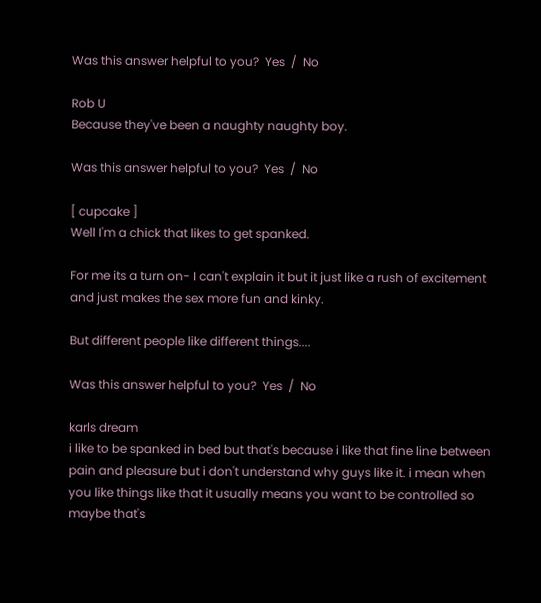Was this answer helpful to you?  Yes  /  No

Rob U
Because they've been a naughty naughty boy.

Was this answer helpful to you?  Yes  /  No

[ cupcake ]
Well I'm a chick that likes to get spanked.

For me its a turn on- I can't explain it but it just like a rush of excitement and just makes the sex more fun and kinky.

But different people like different things....

Was this answer helpful to you?  Yes  /  No

karls dream
i like to be spanked in bed but that's because i like that fine line between pain and pleasure but i don't understand why guys like it. i mean when you like things like that it usually means you want to be controlled so maybe that's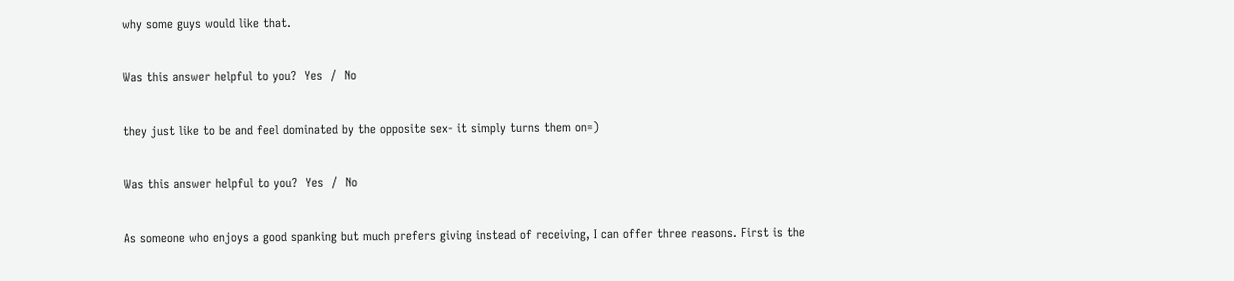why some guys would like that.

Was this answer helpful to you?  Yes  /  No

they just like to be and feel dominated by the opposite sex- it simply turns them on=)

Was this answer helpful to you?  Yes  /  No

As someone who enjoys a good spanking but much prefers giving instead of receiving, I can offer three reasons. First is the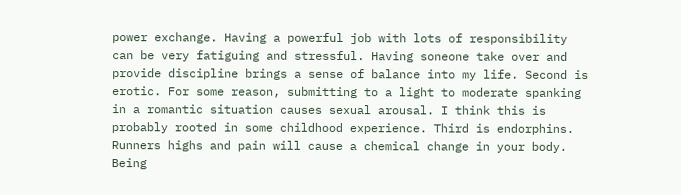power exchange. Having a powerful job with lots of responsibility can be very fatiguing and stressful. Having soneone take over and provide discipline brings a sense of balance into my life. Second is erotic. For some reason, submitting to a light to moderate spanking in a romantic situation causes sexual arousal. I think this is probably rooted in some childhood experience. Third is endorphins. Runners highs and pain will cause a chemical change in your body. Being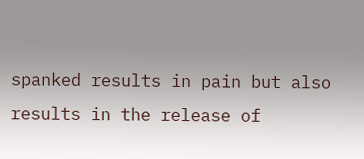spanked results in pain but also results in the release of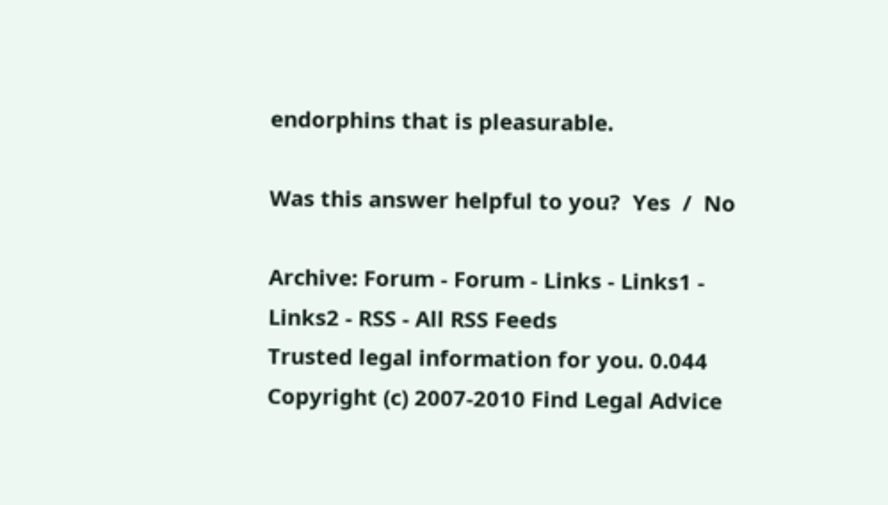endorphins that is pleasurable.

Was this answer helpful to you?  Yes  /  No

Archive: Forum - Forum - Links - Links1 - Links2 - RSS - All RSS Feeds
Trusted legal information for you. 0.044
Copyright (c) 2007-2010 Find Legal Advice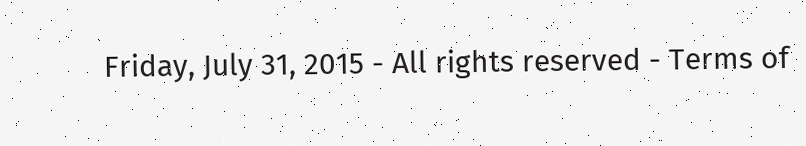Friday, July 31, 2015 - All rights reserved - Terms of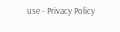use - Privacy Policy